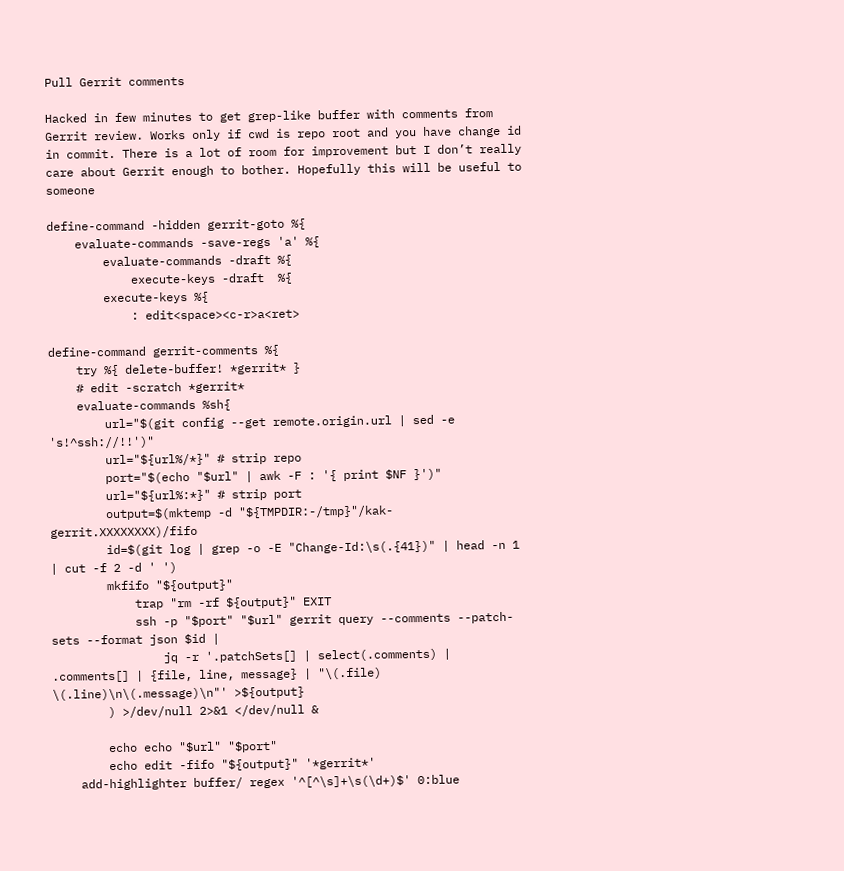Pull Gerrit comments

Hacked in few minutes to get grep-like buffer with comments from Gerrit review. Works only if cwd is repo root and you have change id in commit. There is a lot of room for improvement but I don’t really care about Gerrit enough to bother. Hopefully this will be useful to someone

define-command -hidden gerrit-goto %{
    evaluate-commands -save-regs 'a' %{
        evaluate-commands -draft %{
            execute-keys -draft  %{
        execute-keys %{
            : edit<space><c-r>a<ret>

define-command gerrit-comments %{
    try %{ delete-buffer! *gerrit* }
    # edit -scratch *gerrit*
    evaluate-commands %sh{
        url="$(git config --get remote.origin.url | sed -e 's!^ssh://!!')"
        url="${url%/*}" # strip repo
        port="$(echo "$url" | awk -F : '{ print $NF }')"
        url="${url%:*}" # strip port
        output=$(mktemp -d "${TMPDIR:-/tmp}"/kak-gerrit.XXXXXXXX)/fifo
        id=$(git log | grep -o -E "Change-Id:\s(.{41})" | head -n 1 | cut -f 2 -d ' ')
        mkfifo "${output}"
            trap "rm -rf ${output}" EXIT
            ssh -p "$port" "$url" gerrit query --comments --patch-sets --format json $id |
                jq -r '.patchSets[] | select(.comments) | .comments[] | {file, line, message} | "\(.file) \(.line)\n\(.message)\n"' >${output}
        ) >/dev/null 2>&1 </dev/null &

        echo echo "$url" "$port"
        echo edit -fifo "${output}" '*gerrit*'
    add-highlighter buffer/ regex '^[^\s]+\s(\d+)$' 0:blue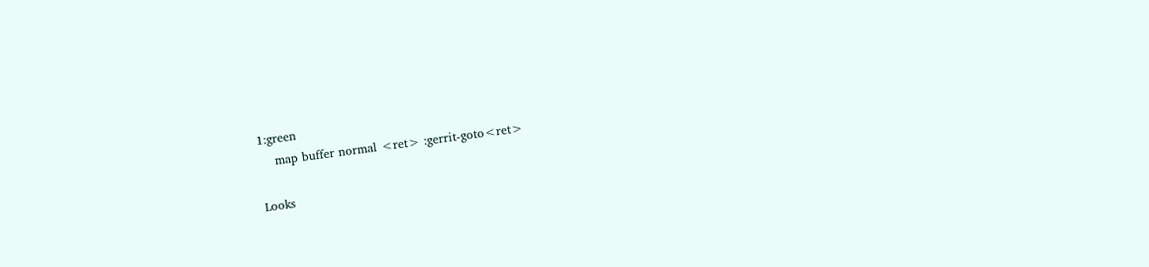1:green
    map buffer normal <ret> :gerrit-goto<ret>

Looks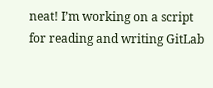neat! I’m working on a script for reading and writing GitLab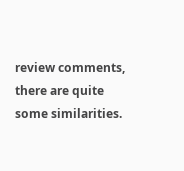review comments, there are quite some similarities.